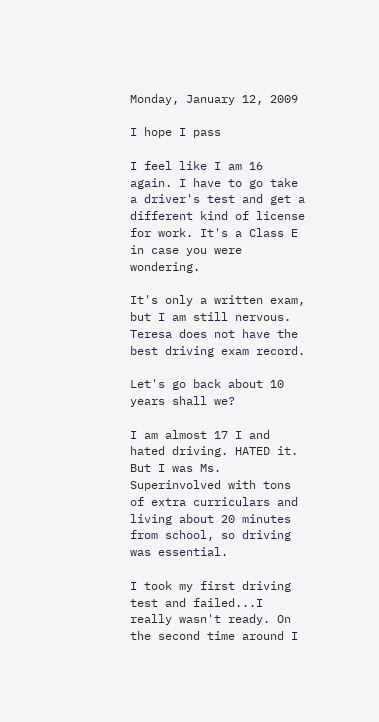Monday, January 12, 2009

I hope I pass

I feel like I am 16 again. I have to go take a driver's test and get a different kind of license for work. It's a Class E in case you were wondering.

It's only a written exam, but I am still nervous. Teresa does not have the best driving exam record.

Let's go back about 10 years shall we?

I am almost 17 I and hated driving. HATED it. But I was Ms. Superinvolved with tons of extra curriculars and living about 20 minutes from school, so driving was essential.

I took my first driving test and failed...I really wasn't ready. On the second time around I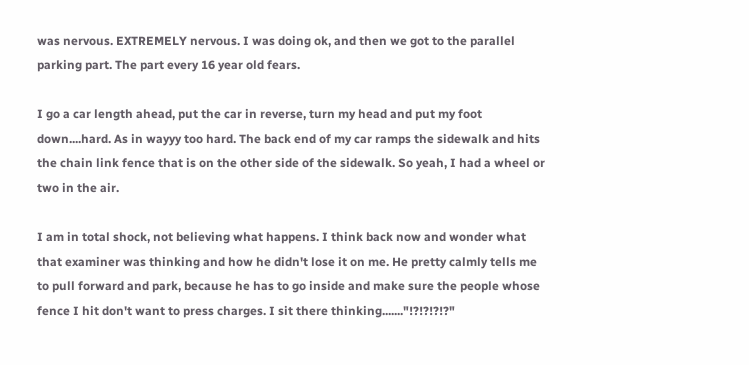was nervous. EXTREMELY nervous. I was doing ok, and then we got to the parallel parking part. The part every 16 year old fears.

I go a car length ahead, put the car in reverse, turn my head and put my foot down....hard. As in wayyy too hard. The back end of my car ramps the sidewalk and hits the chain link fence that is on the other side of the sidewalk. So yeah, I had a wheel or two in the air.

I am in total shock, not believing what happens. I think back now and wonder what that examiner was thinking and how he didn't lose it on me. He pretty calmly tells me to pull forward and park, because he has to go inside and make sure the people whose fence I hit don't want to press charges. I sit there thinking......."!?!?!?!?"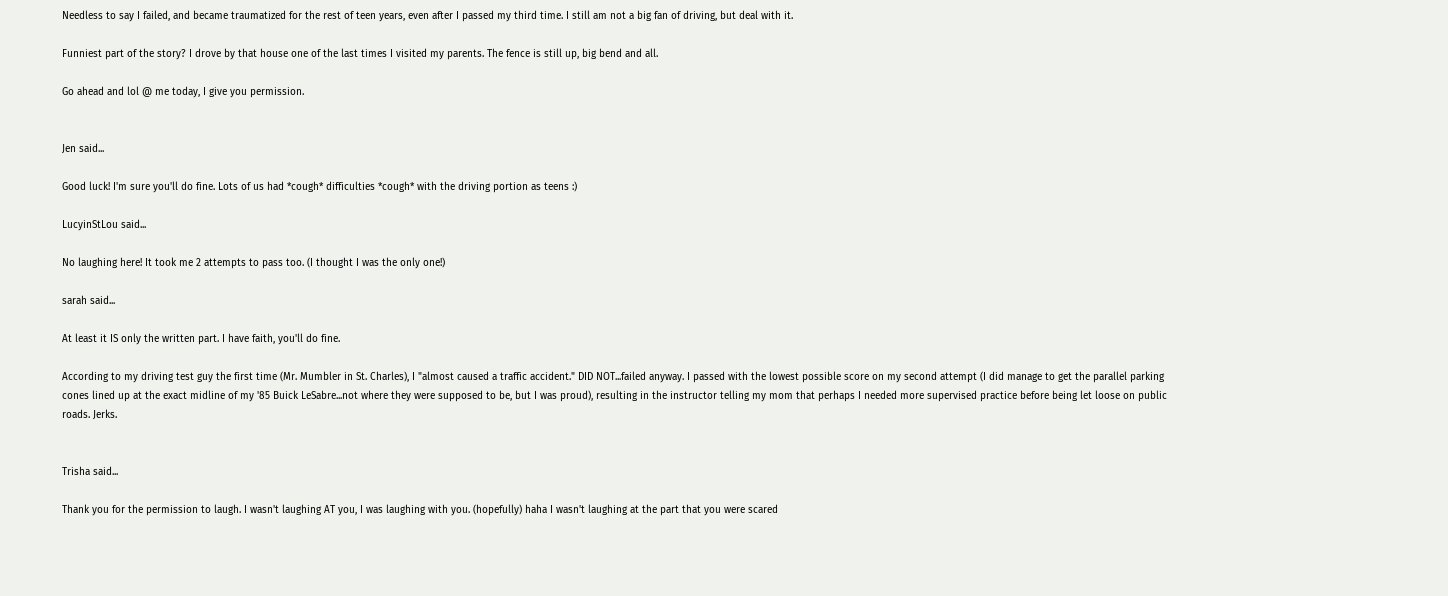Needless to say I failed, and became traumatized for the rest of teen years, even after I passed my third time. I still am not a big fan of driving, but deal with it.

Funniest part of the story? I drove by that house one of the last times I visited my parents. The fence is still up, big bend and all.

Go ahead and lol @ me today, I give you permission.


Jen said...

Good luck! I'm sure you'll do fine. Lots of us had *cough* difficulties *cough* with the driving portion as teens :)

LucyinStLou said...

No laughing here! It took me 2 attempts to pass too. (I thought I was the only one!)

sarah said...

At least it IS only the written part. I have faith, you'll do fine.

According to my driving test guy the first time (Mr. Mumbler in St. Charles), I "almost caused a traffic accident." DID NOT...failed anyway. I passed with the lowest possible score on my second attempt (I did manage to get the parallel parking cones lined up at the exact midline of my '85 Buick LeSabre...not where they were supposed to be, but I was proud), resulting in the instructor telling my mom that perhaps I needed more supervised practice before being let loose on public roads. Jerks.


Trisha said...

Thank you for the permission to laugh. I wasn't laughing AT you, I was laughing with you. (hopefully) haha I wasn't laughing at the part that you were scared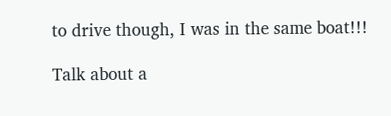to drive though, I was in the same boat!!!

Talk about a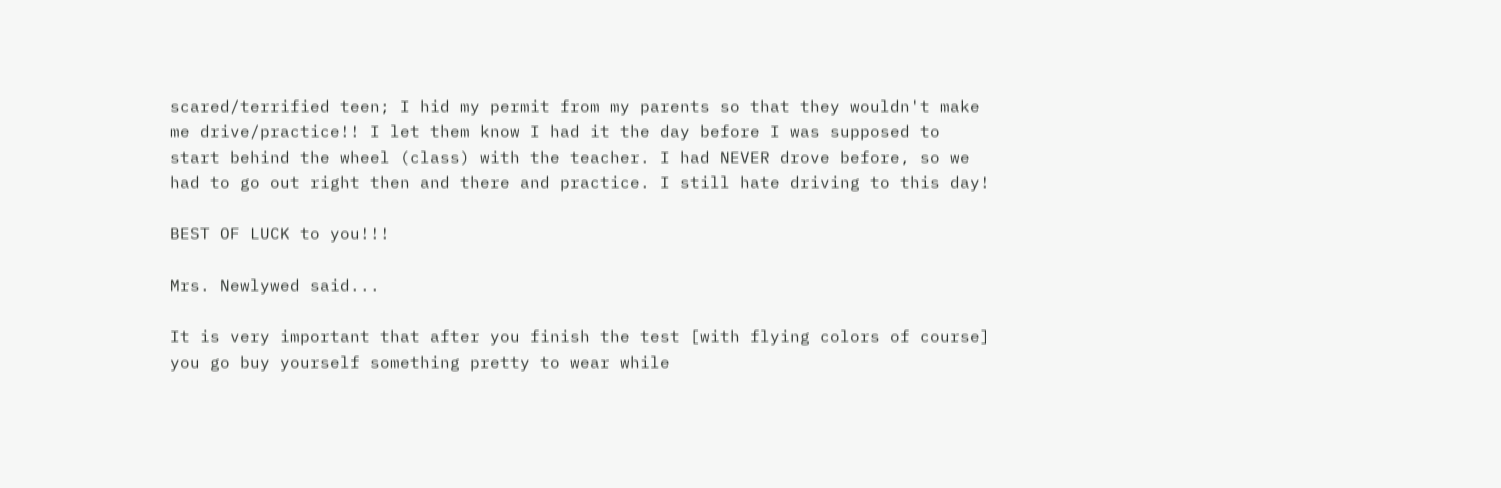scared/terrified teen; I hid my permit from my parents so that they wouldn't make me drive/practice!! I let them know I had it the day before I was supposed to start behind the wheel (class) with the teacher. I had NEVER drove before, so we had to go out right then and there and practice. I still hate driving to this day!

BEST OF LUCK to you!!!

Mrs. Newlywed said...

It is very important that after you finish the test [with flying colors of course] you go buy yourself something pretty to wear while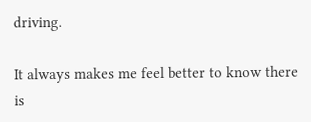driving.

It always makes me feel better to know there is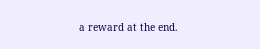a reward at the end.